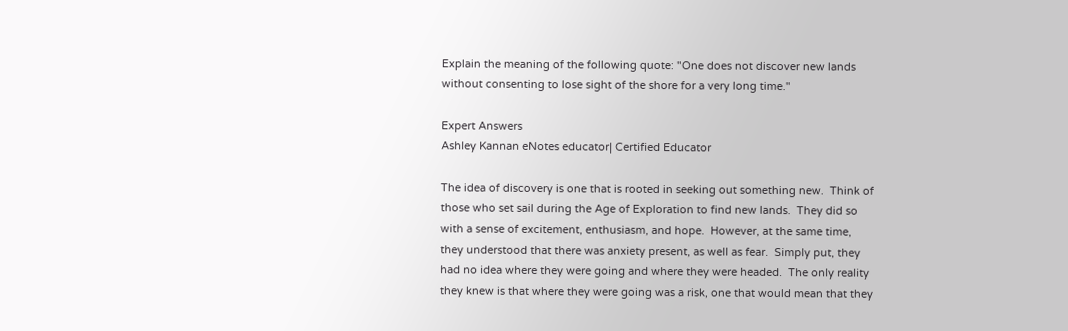Explain the meaning of the following quote: "One does not discover new lands without consenting to lose sight of the shore for a very long time."

Expert Answers
Ashley Kannan eNotes educator| Certified Educator

The idea of discovery is one that is rooted in seeking out something new.  Think of those who set sail during the Age of Exploration to find new lands.  They did so with a sense of excitement, enthusiasm, and hope.  However, at the same time, they understood that there was anxiety present, as well as fear.  Simply put, they had no idea where they were going and where they were headed.  The only reality they knew is that where they were going was a risk, one that would mean that they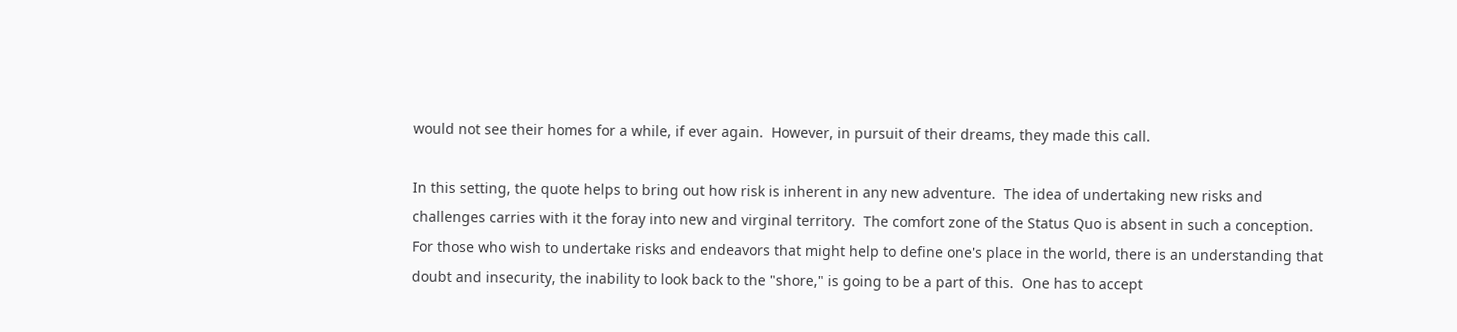would not see their homes for a while, if ever again.  However, in pursuit of their dreams, they made this call.

In this setting, the quote helps to bring out how risk is inherent in any new adventure.  The idea of undertaking new risks and challenges carries with it the foray into new and virginal territory.  The comfort zone of the Status Quo is absent in such a conception.  For those who wish to undertake risks and endeavors that might help to define one's place in the world, there is an understanding that doubt and insecurity, the inability to look back to the "shore," is going to be a part of this.  One has to accept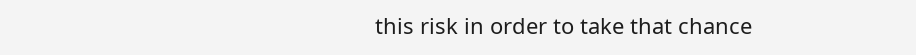this risk in order to take that chance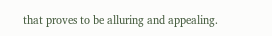that proves to be alluring and appealing.